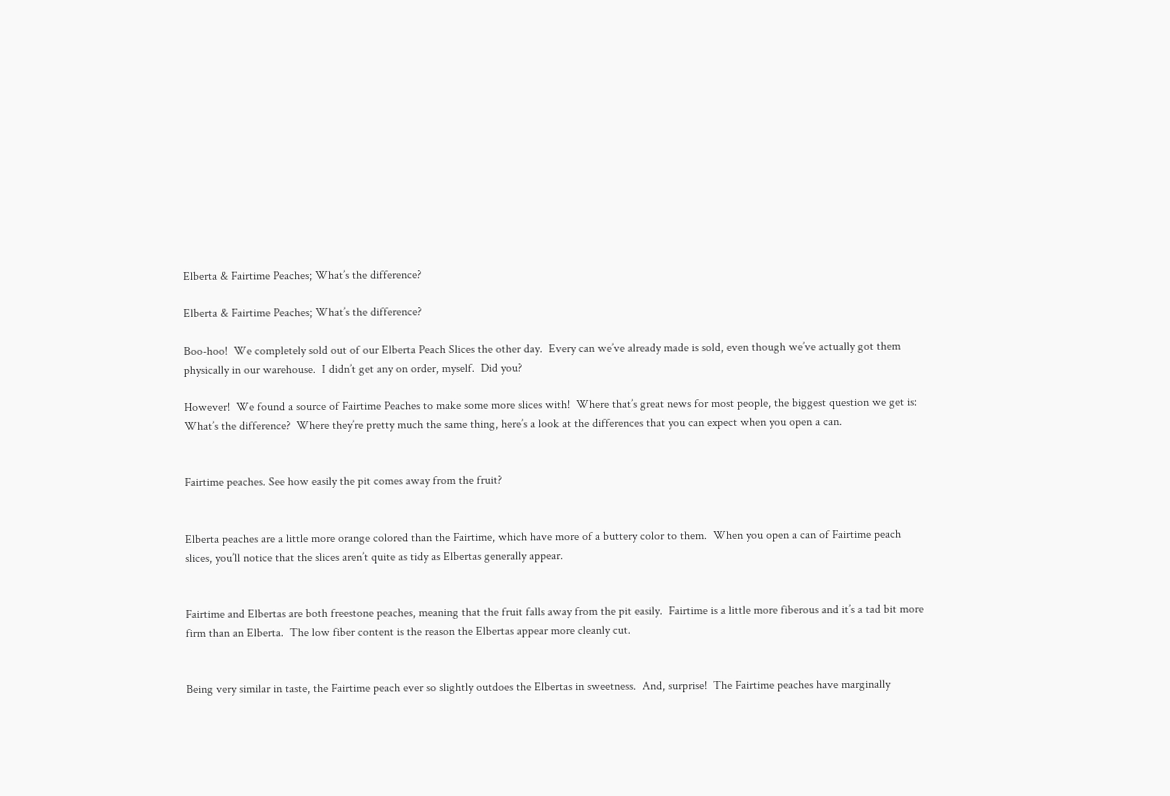Elberta & Fairtime Peaches; What’s the difference?

Elberta & Fairtime Peaches; What’s the difference?

Boo-hoo!  We completely sold out of our Elberta Peach Slices the other day.  Every can we’ve already made is sold, even though we’ve actually got them physically in our warehouse.  I didn’t get any on order, myself.  Did you?

However!  We found a source of Fairtime Peaches to make some more slices with!  Where that’s great news for most people, the biggest question we get is: What’s the difference?  Where they’re pretty much the same thing, here’s a look at the differences that you can expect when you open a can.


Fairtime peaches. See how easily the pit comes away from the fruit?


Elberta peaches are a little more orange colored than the Fairtime, which have more of a buttery color to them.  When you open a can of Fairtime peach slices, you’ll notice that the slices aren’t quite as tidy as Elbertas generally appear.


Fairtime and Elbertas are both freestone peaches, meaning that the fruit falls away from the pit easily.  Fairtime is a little more fiberous and it’s a tad bit more firm than an Elberta.  The low fiber content is the reason the Elbertas appear more cleanly cut.


Being very similar in taste, the Fairtime peach ever so slightly outdoes the Elbertas in sweetness.  And, surprise!  The Fairtime peaches have marginally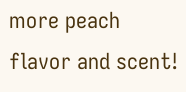more peach flavor and scent!